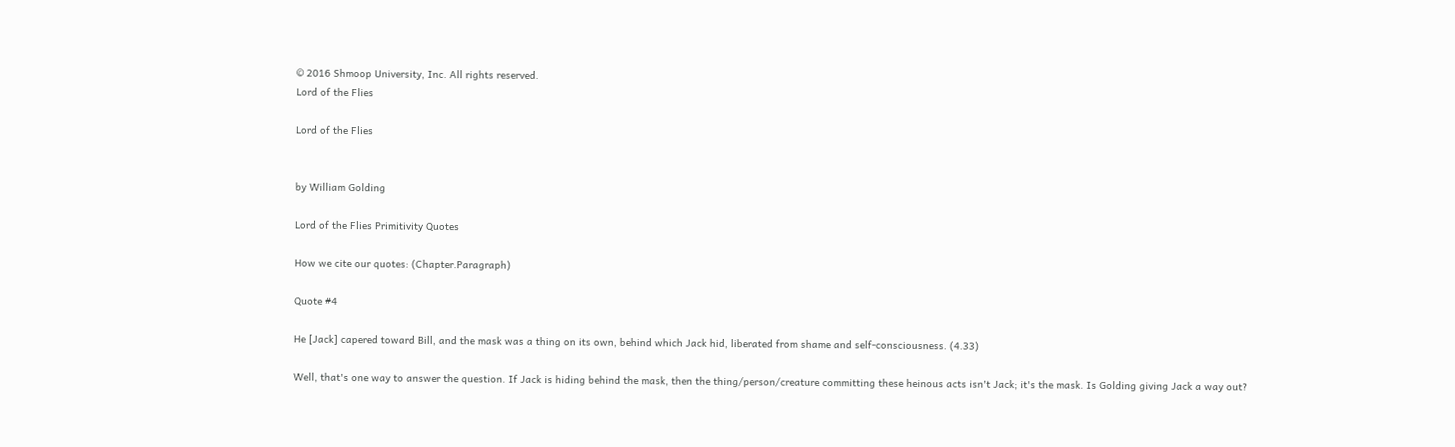© 2016 Shmoop University, Inc. All rights reserved.
Lord of the Flies

Lord of the Flies


by William Golding

Lord of the Flies Primitivity Quotes

How we cite our quotes: (Chapter.Paragraph)

Quote #4

He [Jack] capered toward Bill, and the mask was a thing on its own, behind which Jack hid, liberated from shame and self-consciousness. (4.33)

Well, that's one way to answer the question. If Jack is hiding behind the mask, then the thing/person/creature committing these heinous acts isn't Jack; it's the mask. Is Golding giving Jack a way out?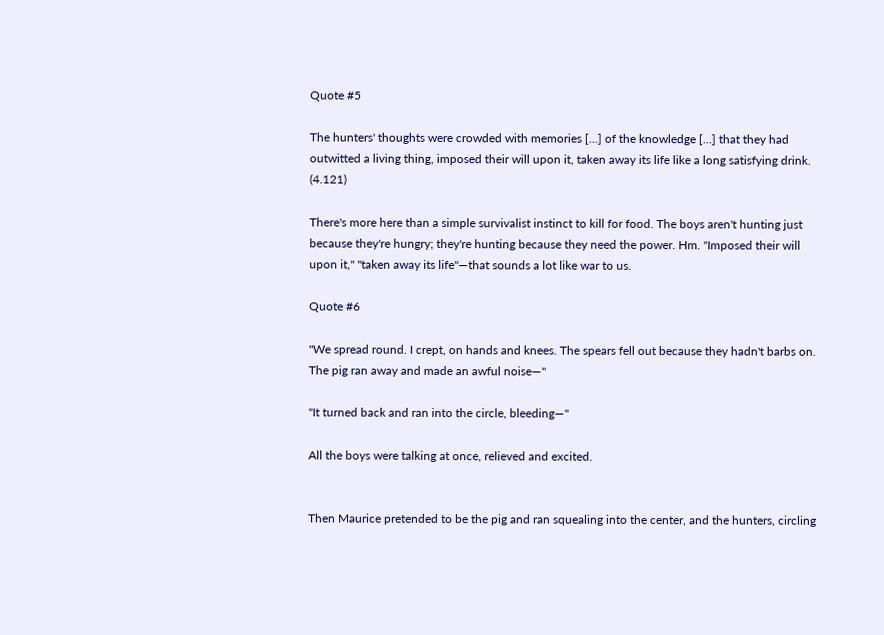Quote #5

The hunters' thoughts were crowded with memories […] of the knowledge […] that they had outwitted a living thing, imposed their will upon it, taken away its life like a long satisfying drink. (4.121)

There's more here than a simple survivalist instinct to kill for food. The boys aren't hunting just because they're hungry; they're hunting because they need the power. Hm. "Imposed their will upon it," "taken away its life"—that sounds a lot like war to us.

Quote #6

"We spread round. I crept, on hands and knees. The spears fell out because they hadn't barbs on. The pig ran away and made an awful noise—"

"It turned back and ran into the circle, bleeding—"

All the boys were talking at once, relieved and excited.


Then Maurice pretended to be the pig and ran squealing into the center, and the hunters, circling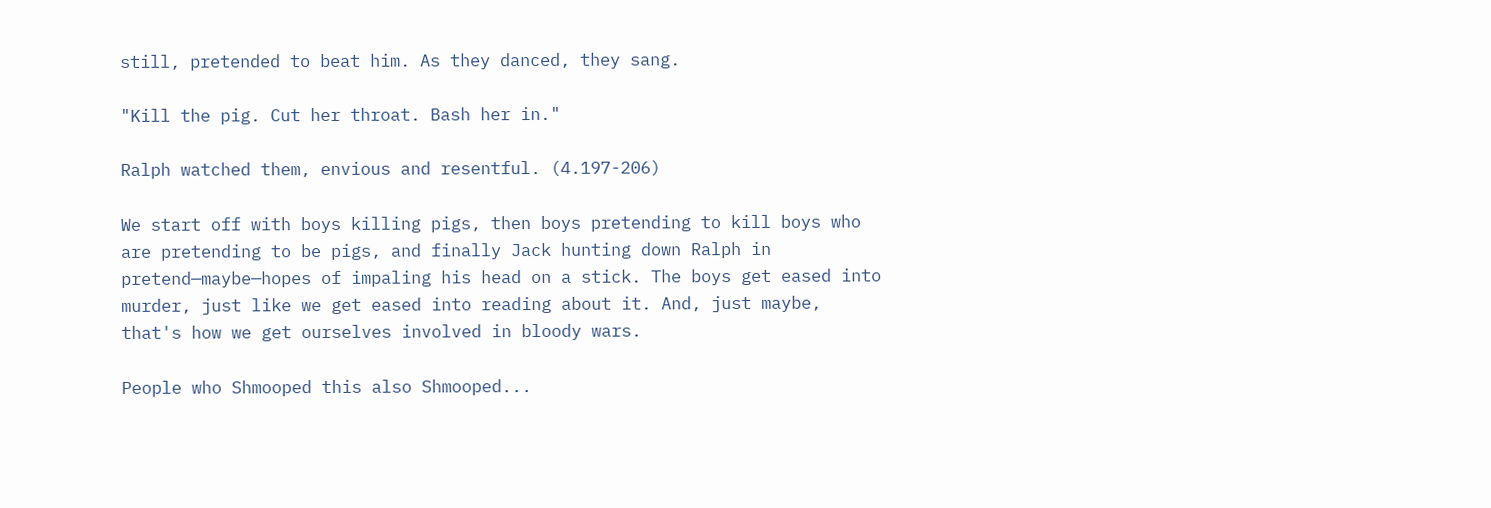still, pretended to beat him. As they danced, they sang.

"Kill the pig. Cut her throat. Bash her in."

Ralph watched them, envious and resentful. (4.197-206)

We start off with boys killing pigs, then boys pretending to kill boys who are pretending to be pigs, and finally Jack hunting down Ralph in pretend—maybe—hopes of impaling his head on a stick. The boys get eased into murder, just like we get eased into reading about it. And, just maybe, that's how we get ourselves involved in bloody wars.

People who Shmooped this also Shmooped...